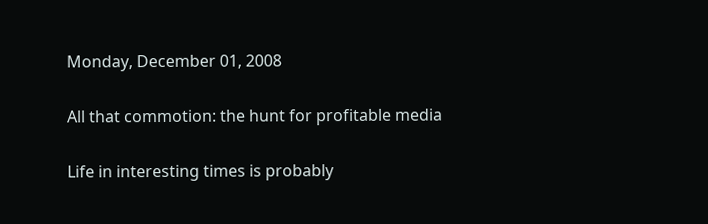Monday, December 01, 2008

All that commotion: the hunt for profitable media

Life in interesting times is probably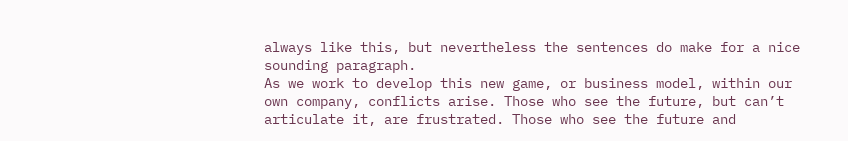always like this, but nevertheless the sentences do make for a nice sounding paragraph.
As we work to develop this new game, or business model, within our own company, conflicts arise. Those who see the future, but can’t articulate it, are frustrated. Those who see the future and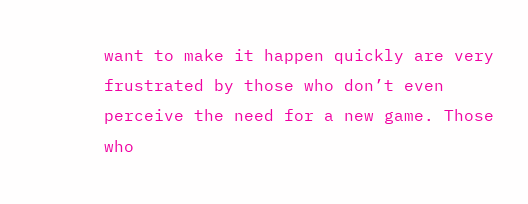want to make it happen quickly are very frustrated by those who don’t even perceive the need for a new game. Those who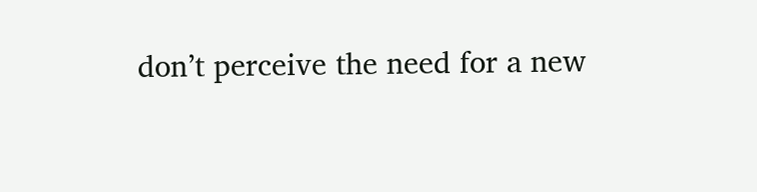don’t perceive the need for a new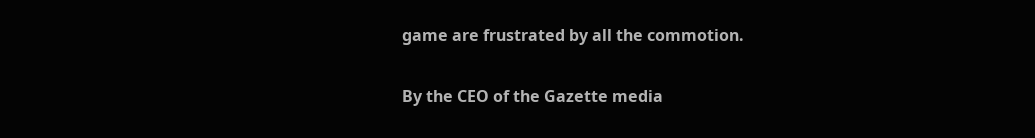game are frustrated by all the commotion.

By the CEO of the Gazette media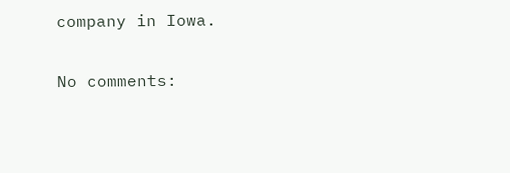company in Iowa.

No comments: